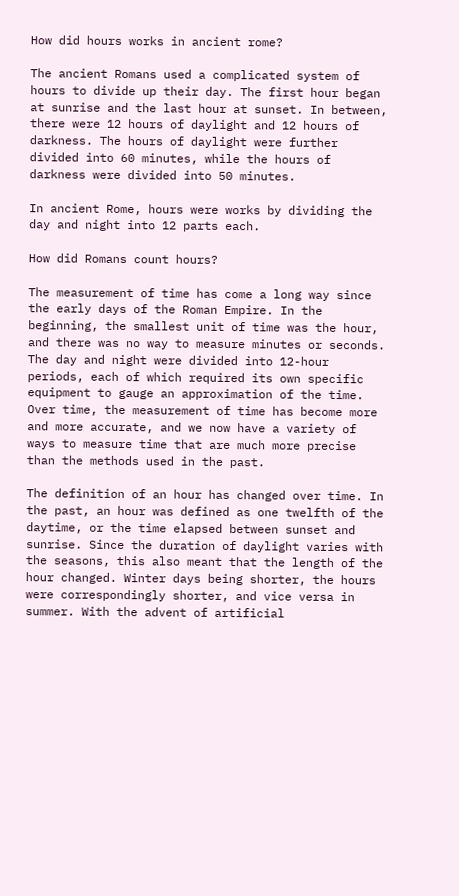How did hours works in ancient rome?

The ancient Romans used a complicated system of hours to divide up their day. The first hour began at sunrise and the last hour at sunset. In between, there were 12 hours of daylight and 12 hours of darkness. The hours of daylight were further divided into 60 minutes, while the hours of darkness were divided into 50 minutes.

In ancient Rome, hours were works by dividing the day and night into 12 parts each.

How did Romans count hours?

The measurement of time has come a long way since the early days of the Roman Empire. In the beginning, the smallest unit of time was the hour, and there was no way to measure minutes or seconds. The day and night were divided into 12-hour periods, each of which required its own specific equipment to gauge an approximation of the time. Over time, the measurement of time has become more and more accurate, and we now have a variety of ways to measure time that are much more precise than the methods used in the past.

The definition of an hour has changed over time. In the past, an hour was defined as one twelfth of the daytime, or the time elapsed between sunset and sunrise. Since the duration of daylight varies with the seasons, this also meant that the length of the hour changed. Winter days being shorter, the hours were correspondingly shorter, and vice versa in summer. With the advent of artificial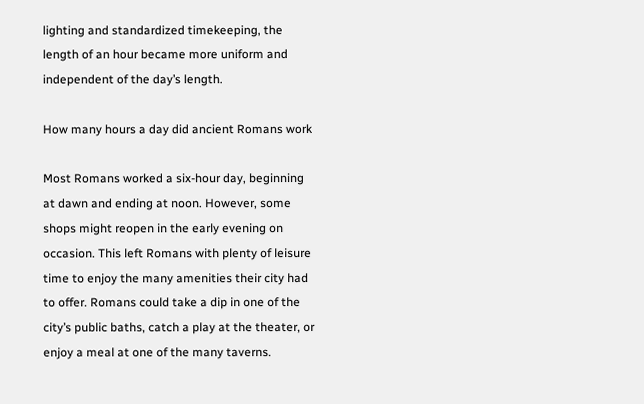lighting and standardized timekeeping, the length of an hour became more uniform and independent of the day’s length.

How many hours a day did ancient Romans work

Most Romans worked a six-hour day, beginning at dawn and ending at noon. However, some shops might reopen in the early evening on occasion. This left Romans with plenty of leisure time to enjoy the many amenities their city had to offer. Romans could take a dip in one of the city’s public baths, catch a play at the theater, or enjoy a meal at one of the many taverns.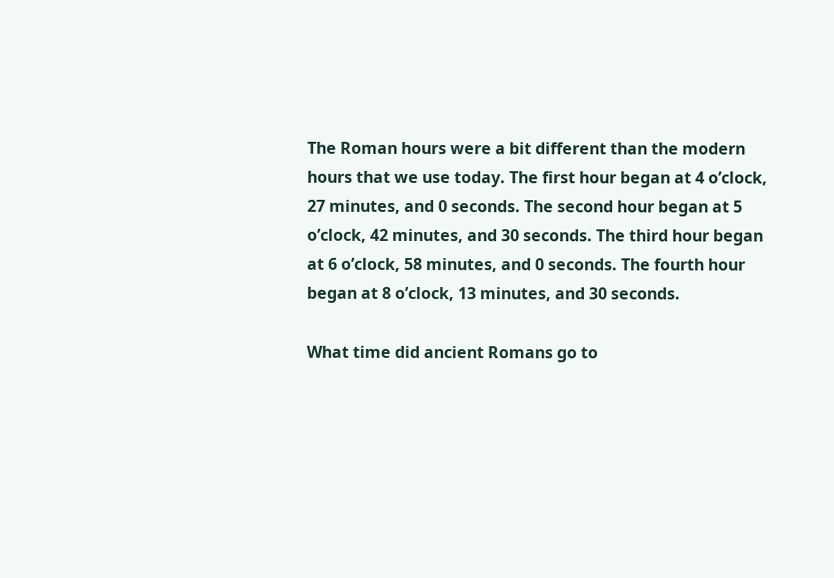The Roman hours were a bit different than the modern hours that we use today. The first hour began at 4 o’clock, 27 minutes, and 0 seconds. The second hour began at 5 o’clock, 42 minutes, and 30 seconds. The third hour began at 6 o’clock, 58 minutes, and 0 seconds. The fourth hour began at 8 o’clock, 13 minutes, and 30 seconds.

What time did ancient Romans go to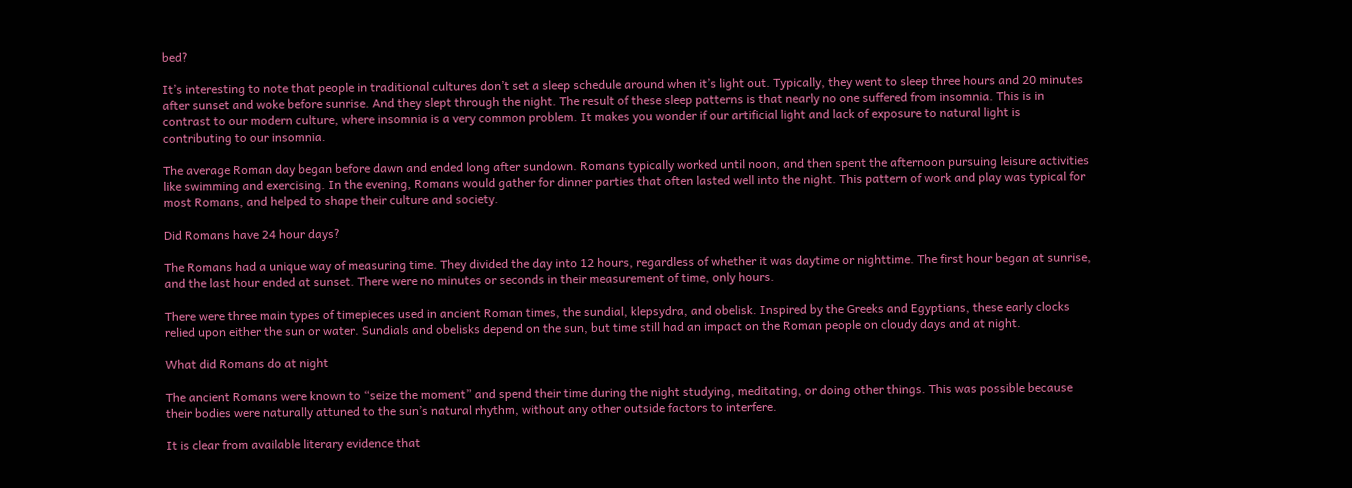bed?

It’s interesting to note that people in traditional cultures don’t set a sleep schedule around when it’s light out. Typically, they went to sleep three hours and 20 minutes after sunset and woke before sunrise. And they slept through the night. The result of these sleep patterns is that nearly no one suffered from insomnia. This is in contrast to our modern culture, where insomnia is a very common problem. It makes you wonder if our artificial light and lack of exposure to natural light is contributing to our insomnia.

The average Roman day began before dawn and ended long after sundown. Romans typically worked until noon, and then spent the afternoon pursuing leisure activities like swimming and exercising. In the evening, Romans would gather for dinner parties that often lasted well into the night. This pattern of work and play was typical for most Romans, and helped to shape their culture and society.

Did Romans have 24 hour days?

The Romans had a unique way of measuring time. They divided the day into 12 hours, regardless of whether it was daytime or nighttime. The first hour began at sunrise, and the last hour ended at sunset. There were no minutes or seconds in their measurement of time, only hours.

There were three main types of timepieces used in ancient Roman times, the sundial, klepsydra, and obelisk. Inspired by the Greeks and Egyptians, these early clocks relied upon either the sun or water. Sundials and obelisks depend on the sun, but time still had an impact on the Roman people on cloudy days and at night.

What did Romans do at night

The ancient Romans were known to “seize the moment” and spend their time during the night studying, meditating, or doing other things. This was possible because their bodies were naturally attuned to the sun’s natural rhythm, without any other outside factors to interfere.

It is clear from available literary evidence that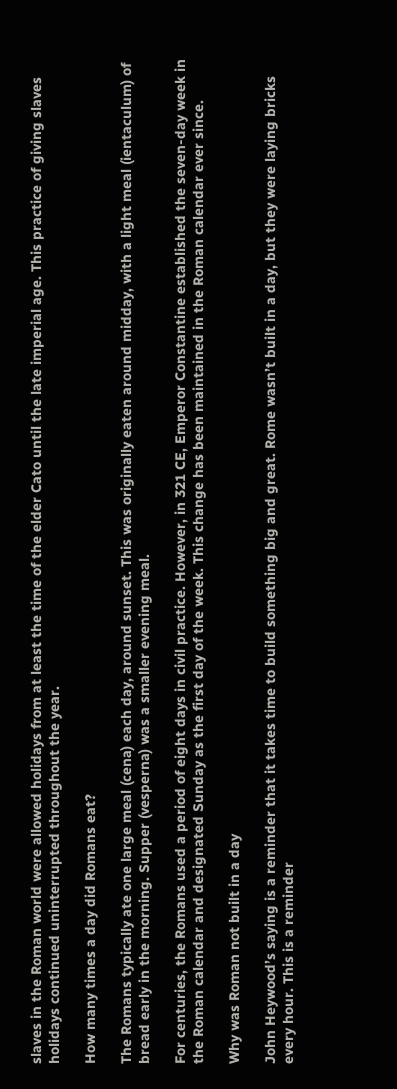slaves in the Roman world were allowed holidays from at least the time of the elder Cato until the late imperial age. This practice of giving slaves holidays continued uninterrupted throughout the year.

How many times a day did Romans eat?

The Romans typically ate one large meal (cena) each day, around sunset. This was originally eaten around midday, with a light meal (ientaculum) of bread early in the morning. Supper (vesperna) was a smaller evening meal.

For centuries, the Romans used a period of eight days in civil practice. However, in 321 CE, Emperor Constantine established the seven-day week in the Roman calendar and designated Sunday as the first day of the week. This change has been maintained in the Roman calendar ever since.

Why was Roman not built in a day

John Heywood’s saying is a reminder that it takes time to build something big and great. Rome wasn’t built in a day, but they were laying bricks every hour. This is a reminder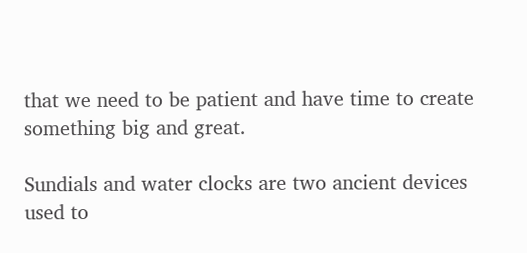that we need to be patient and have time to create something big and great.

Sundials and water clocks are two ancient devices used to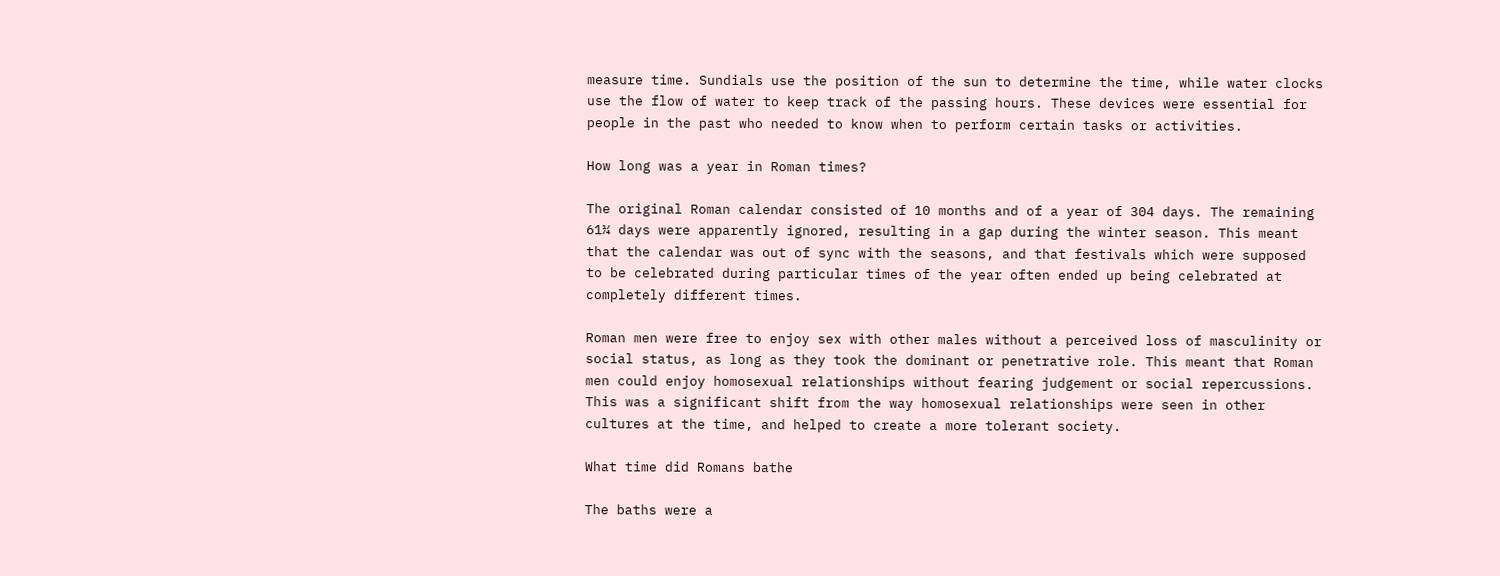measure time. Sundials use the position of the sun to determine the time, while water clocks use the flow of water to keep track of the passing hours. These devices were essential for people in the past who needed to know when to perform certain tasks or activities.

How long was a year in Roman times?

The original Roman calendar consisted of 10 months and of a year of 304 days. The remaining 61¼ days were apparently ignored, resulting in a gap during the winter season. This meant that the calendar was out of sync with the seasons, and that festivals which were supposed to be celebrated during particular times of the year often ended up being celebrated at completely different times.

Roman men were free to enjoy sex with other males without a perceived loss of masculinity or social status, as long as they took the dominant or penetrative role. This meant that Roman men could enjoy homosexual relationships without fearing judgement or social repercussions. This was a significant shift from the way homosexual relationships were seen in other cultures at the time, and helped to create a more tolerant society.

What time did Romans bathe

The baths were a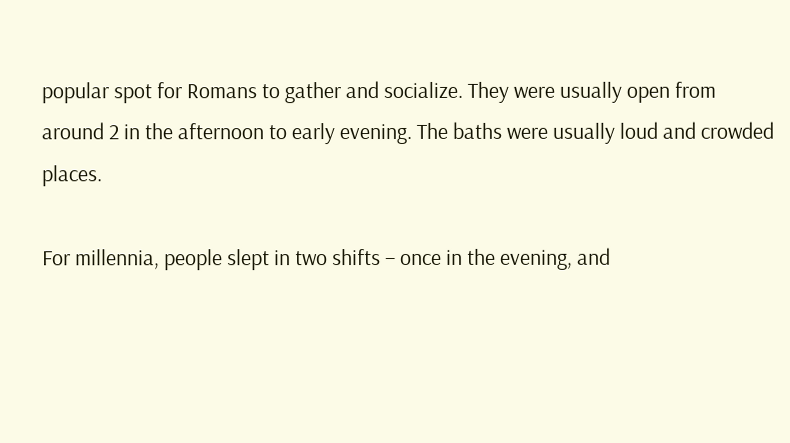popular spot for Romans to gather and socialize. They were usually open from around 2 in the afternoon to early evening. The baths were usually loud and crowded places.

For millennia, people slept in two shifts – once in the evening, and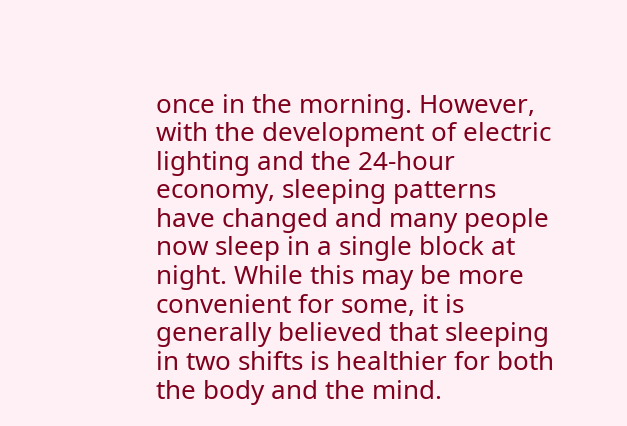once in the morning. However, with the development of electric lighting and the 24-hour economy, sleeping patterns have changed and many people now sleep in a single block at night. While this may be more convenient for some, it is generally believed that sleeping in two shifts is healthier for both the body and the mind.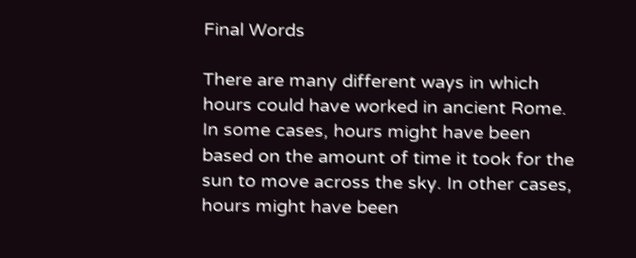Final Words

There are many different ways in which hours could have worked in ancient Rome. In some cases, hours might have been based on the amount of time it took for the sun to move across the sky. In other cases, hours might have been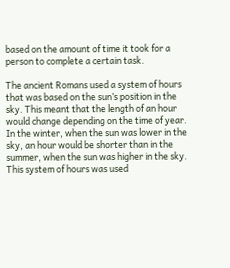based on the amount of time it took for a person to complete a certain task.

The ancient Romans used a system of hours that was based on the sun’s position in the sky. This meant that the length of an hour would change depending on the time of year. In the winter, when the sun was lower in the sky, an hour would be shorter than in the summer, when the sun was higher in the sky. This system of hours was used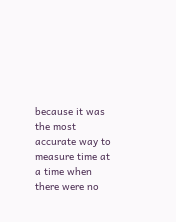because it was the most accurate way to measure time at a time when there were no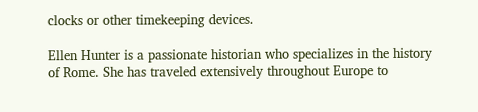clocks or other timekeeping devices.

Ellen Hunter is a passionate historian who specializes in the history of Rome. She has traveled extensively throughout Europe to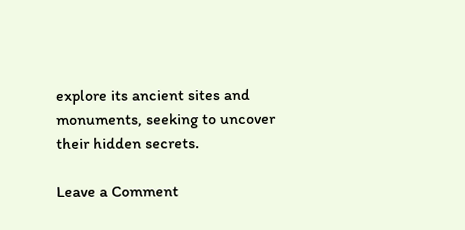explore its ancient sites and monuments, seeking to uncover their hidden secrets.

Leave a Comment